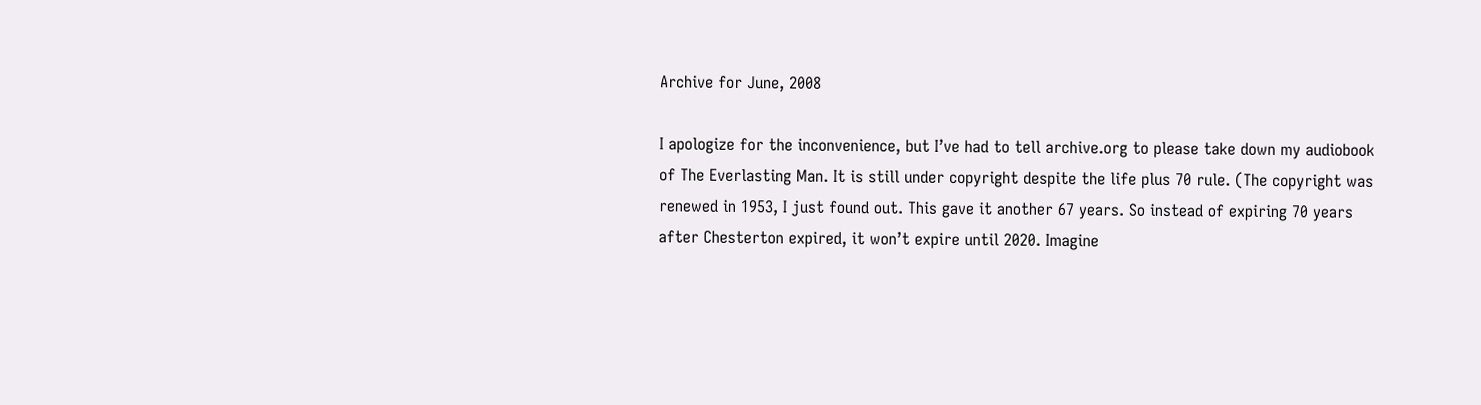Archive for June, 2008

I apologize for the inconvenience, but I’ve had to tell archive.org to please take down my audiobook of The Everlasting Man. It is still under copyright despite the life plus 70 rule. (The copyright was renewed in 1953, I just found out. This gave it another 67 years. So instead of expiring 70 years after Chesterton expired, it won’t expire until 2020. Imagine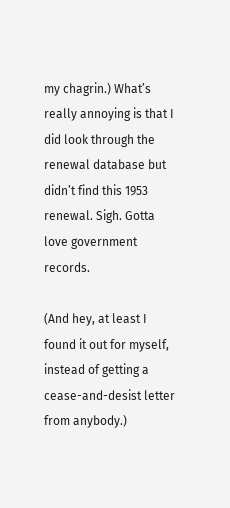my chagrin.) What’s really annoying is that I did look through the renewal database but didn’t find this 1953 renewal. Sigh. Gotta love government records.

(And hey, at least I found it out for myself, instead of getting a cease-and-desist letter from anybody.)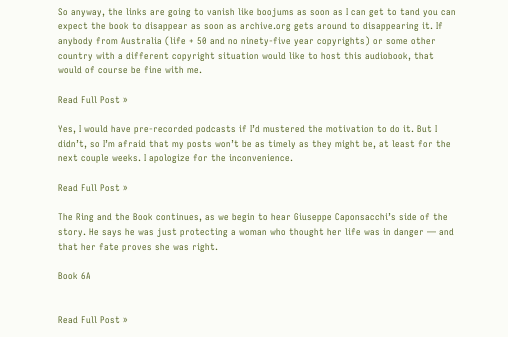So anyway, the links are going to vanish like boojums as soon as I can get to tand you can expect the book to disappear as soon as archive.org gets around to disappearing it. If anybody from Australia (life + 50 and no ninety-five year copyrights) or some other country with a different copyright situation would like to host this audiobook, that would of course be fine with me.

Read Full Post »

Yes, I would have pre-recorded podcasts if I’d mustered the motivation to do it. But I didn’t, so I’m afraid that my posts won’t be as timely as they might be, at least for the next couple weeks. I apologize for the inconvenience.

Read Full Post »

The Ring and the Book continues, as we begin to hear Giuseppe Caponsacchi’s side of the story. He says he was just protecting a woman who thought her life was in danger — and that her fate proves she was right.

Book 6A


Read Full Post »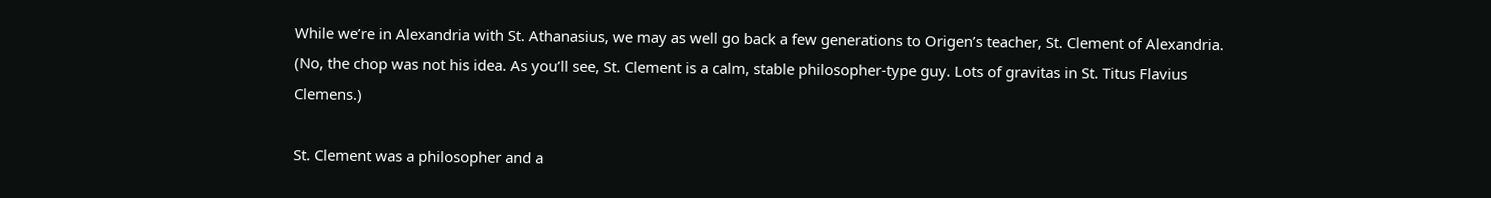While we’re in Alexandria with St. Athanasius, we may as well go back a few generations to Origen’s teacher, St. Clement of Alexandria. (No, the chop was not his idea. As you’ll see, St. Clement is a calm, stable philosopher-type guy. Lots of gravitas in St. Titus Flavius Clemens.)

St. Clement was a philosopher and a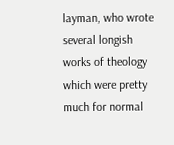layman, who wrote several longish works of theology which were pretty much for normal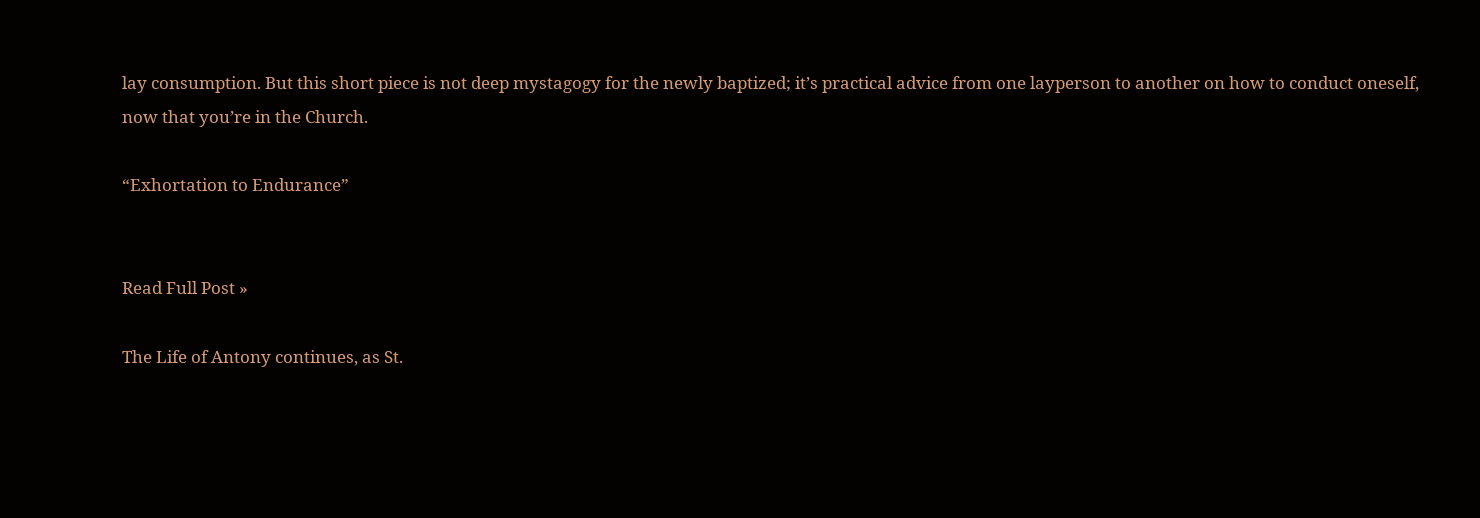lay consumption. But this short piece is not deep mystagogy for the newly baptized; it’s practical advice from one layperson to another on how to conduct oneself, now that you’re in the Church.

“Exhortation to Endurance”


Read Full Post »

The Life of Antony continues, as St.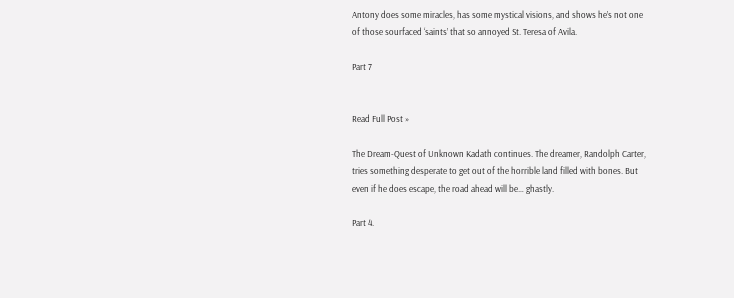Antony does some miracles, has some mystical visions, and shows he’s not one of those sourfaced ‘saints’ that so annoyed St. Teresa of Avila.

Part 7


Read Full Post »

The Dream-Quest of Unknown Kadath continues. The dreamer, Randolph Carter, tries something desperate to get out of the horrible land filled with bones. But even if he does escape, the road ahead will be… ghastly.

Part 4.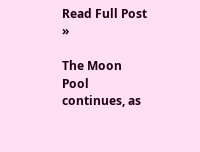Read Full Post »

The Moon Pool continues, as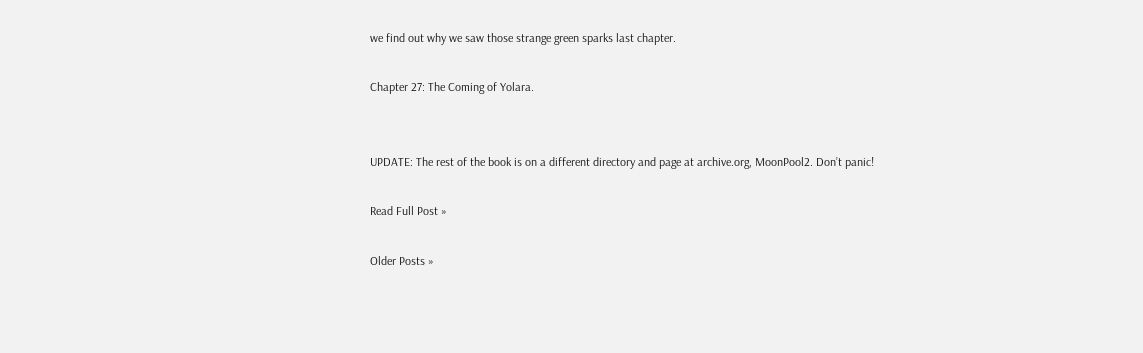we find out why we saw those strange green sparks last chapter.

Chapter 27: The Coming of Yolara.


UPDATE: The rest of the book is on a different directory and page at archive.org, MoonPool2. Don’t panic!

Read Full Post »

Older Posts »